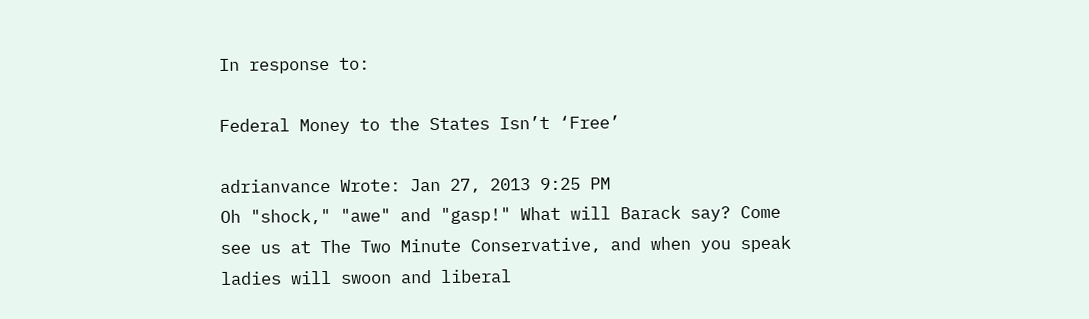In response to:

Federal Money to the States Isn’t ‘Free’

adrianvance Wrote: Jan 27, 2013 9:25 PM
Oh "shock," "awe" and "gasp!" What will Barack say? Come see us at The Two Minute Conservative, and when you speak ladies will swoon and liberal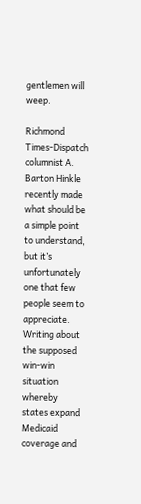gentlemen will weep.

Richmond Times-Dispatch columnist A. Barton Hinkle recently made what should be a simple point to understand, but it’s unfortunately one that few people seem to appreciate. Writing about the supposed win-win situation whereby states expand Medicaid coverage and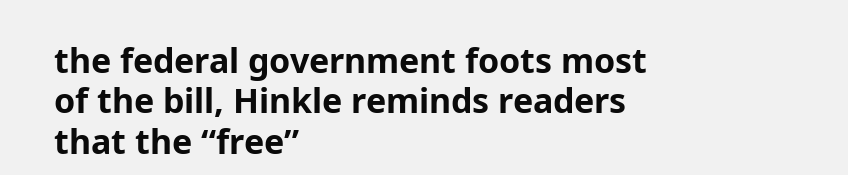the federal government foots most of the bill, Hinkle reminds readers that the “free”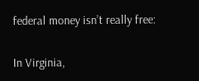federal money isn’t really free:

In Virginia,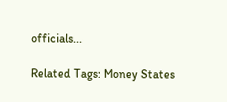officials...

Related Tags: Money States